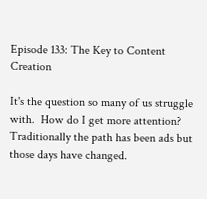Episode 133: The Key to Content Creation

It's the question so many of us struggle with.  How do I get more attention?  Traditionally the path has been ads but those days have changed.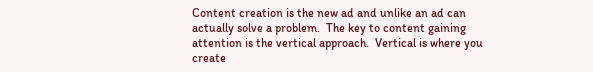Content creation is the new ad and unlike an ad can actually solve a problem.  The key to content gaining attention is the vertical approach.  Vertical is where you create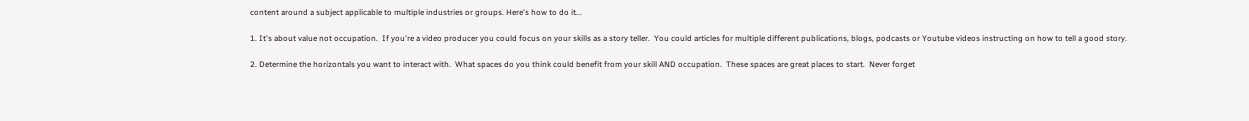content around a subject applicable to multiple industries or groups. Here's how to do it...

1. It's about value not occupation.  If you're a video producer you could focus on your skills as a story teller.  You could articles for multiple different publications, blogs, podcasts or Youtube videos instructing on how to tell a good story.

2. Determine the horizontals you want to interact with.  What spaces do you think could benefit from your skill AND occupation.  These spaces are great places to start.  Never forget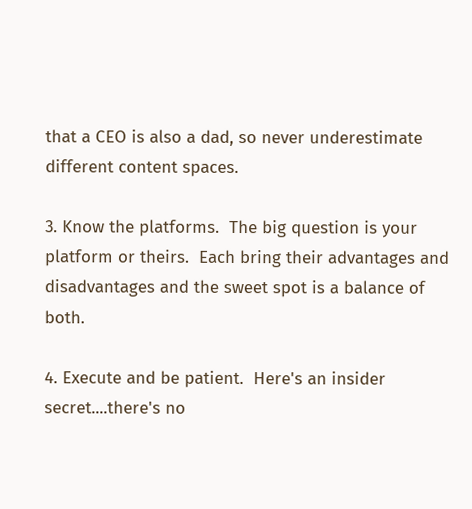that a CEO is also a dad, so never underestimate different content spaces.

3. Know the platforms.  The big question is your platform or theirs.  Each bring their advantages and disadvantages and the sweet spot is a balance of both.

4. Execute and be patient.  Here's an insider secret....there's no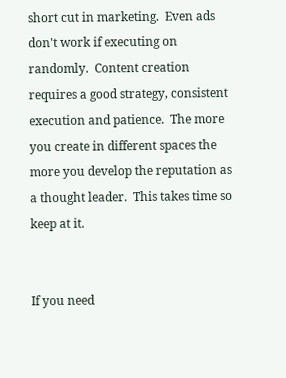short cut in marketing.  Even ads don't work if executing on randomly.  Content creation requires a good strategy, consistent execution and patience.  The more you create in different spaces the more you develop the reputation as a thought leader.  This takes time so keep at it.


If you need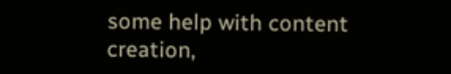some help with content creation,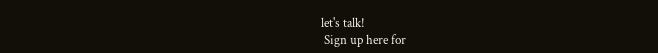let's talk!
 Sign up here for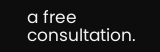a free consultation.